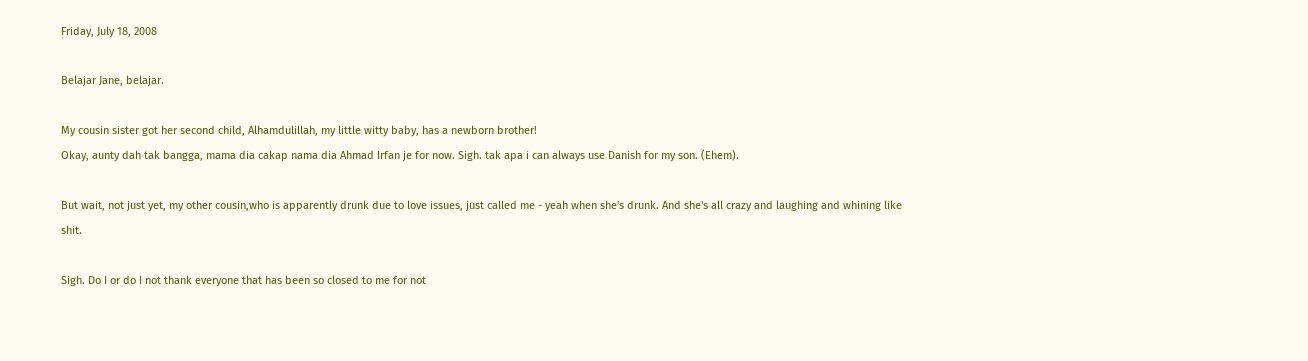Friday, July 18, 2008

Belajar Jane, belajar.

My cousin sister got her second child, Alhamdulillah, my little witty baby, has a newborn brother!
Okay, aunty dah tak bangga, mama dia cakap nama dia Ahmad Irfan je for now. Sigh. tak apa i can always use Danish for my son. (Ehem).

But wait, not just yet, my other cousin,who is apparently drunk due to love issues, just called me - yeah when she's drunk. And she's all crazy and laughing and whining like shit.

Sigh. Do I or do I not thank everyone that has been so closed to me for not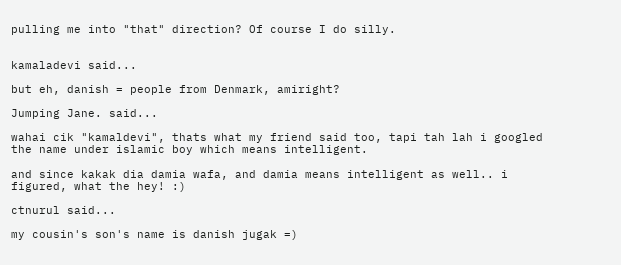pulling me into "that" direction? Of course I do silly.


kamaladevi said...

but eh, danish = people from Denmark, amiright?

Jumping Jane. said...

wahai cik "kamaldevi", thats what my friend said too, tapi tah lah i googled the name under islamic boy which means intelligent.

and since kakak dia damia wafa, and damia means intelligent as well.. i figured, what the hey! :)

ctnurul said...

my cousin's son's name is danish jugak =)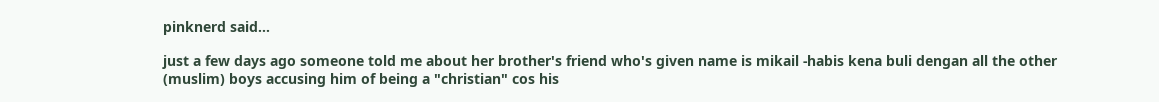pinknerd said...

just a few days ago someone told me about her brother's friend who's given name is mikail -habis kena buli dengan all the other (muslim) boys accusing him of being a "christian" cos his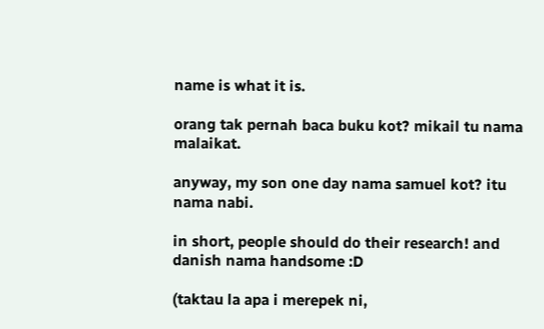name is what it is.

orang tak pernah baca buku kot? mikail tu nama malaikat.

anyway, my son one day nama samuel kot? itu nama nabi.

in short, people should do their research! and danish nama handsome :D

(taktau la apa i merepek ni,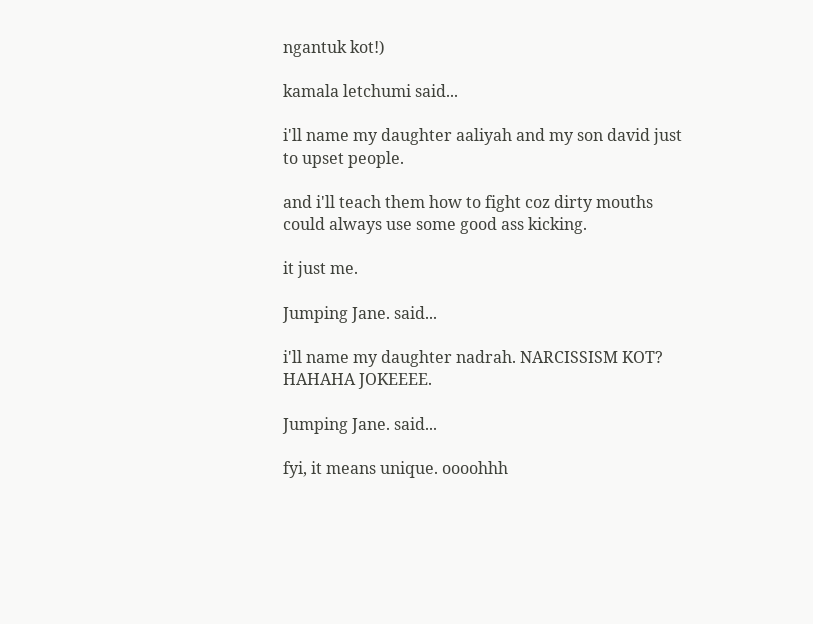ngantuk kot!)

kamala letchumi said...

i'll name my daughter aaliyah and my son david just to upset people.

and i'll teach them how to fight coz dirty mouths could always use some good ass kicking.

it just me.

Jumping Jane. said...

i'll name my daughter nadrah. NARCISSISM KOT? HAHAHA JOKEEEE.

Jumping Jane. said...

fyi, it means unique. oooohhh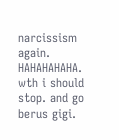narcissism again. HAHAHAHAHA. wth i should stop. and go berus gigi.